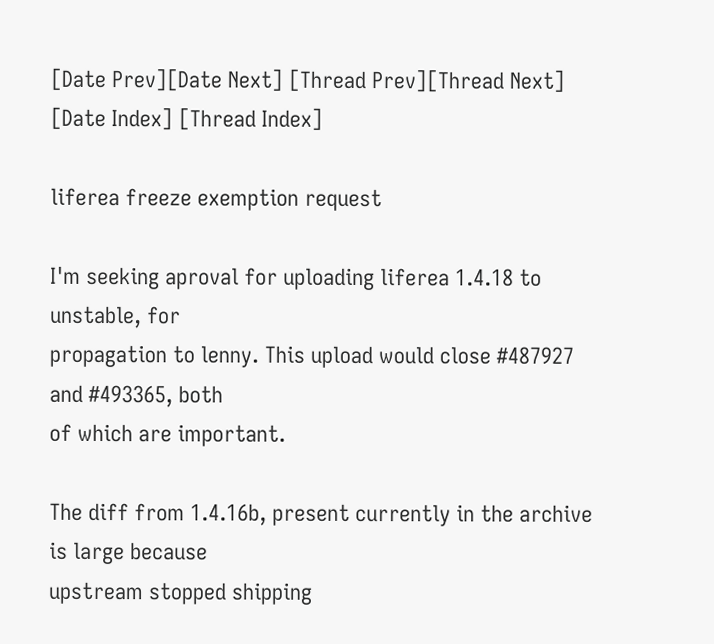[Date Prev][Date Next] [Thread Prev][Thread Next] [Date Index] [Thread Index]

liferea freeze exemption request

I'm seeking aproval for uploading liferea 1.4.18 to unstable, for
propagation to lenny. This upload would close #487927 and #493365, both
of which are important.

The diff from 1.4.16b, present currently in the archive is large because
upstream stopped shipping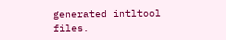generated intltool files.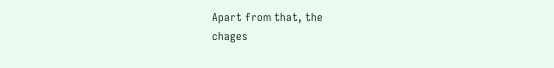Apart from that, the
chages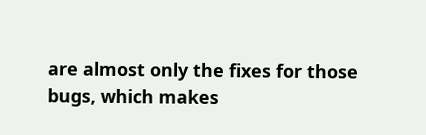are almost only the fixes for those bugs, which makes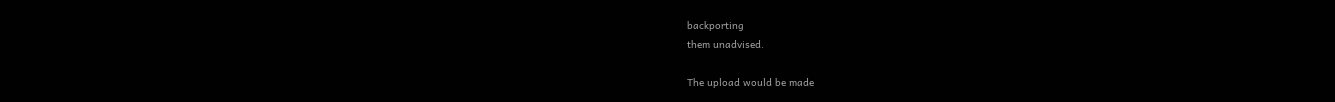backporting
them unadvised.

The upload would be made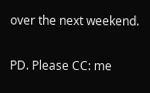over the next weekend.

PD. Please CC: me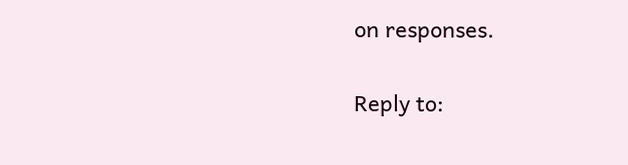on responses.

Reply to: